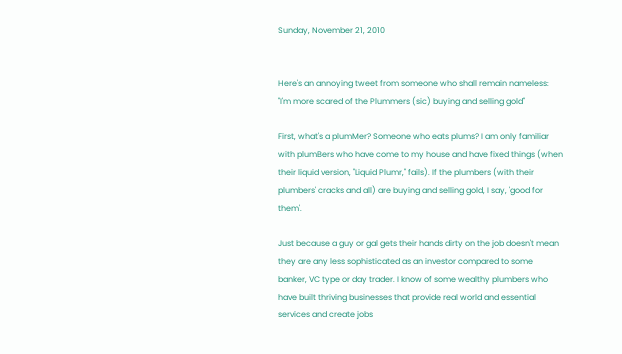Sunday, November 21, 2010


Here's an annoying tweet from someone who shall remain nameless: "I'm more scared of the Plummers (sic) buying and selling gold"

First, what's a plumMer? Someone who eats plums? I am only familiar with plumBers who have come to my house and have fixed things (when their liquid version, "Liquid Plumr," fails). If the plumbers (with their plumbers' cracks and all) are buying and selling gold, I say, 'good for them'.

Just because a guy or gal gets their hands dirty on the job doesn't mean they are any less sophisticated as an investor compared to some banker, VC type or day trader. I know of some wealthy plumbers who have built thriving businesses that provide real world and essential services and create jobs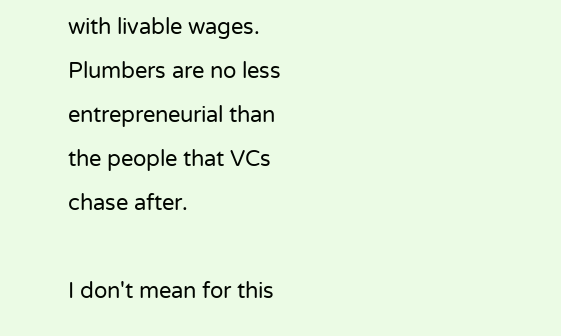with livable wages. Plumbers are no less entrepreneurial than the people that VCs chase after.

I don't mean for this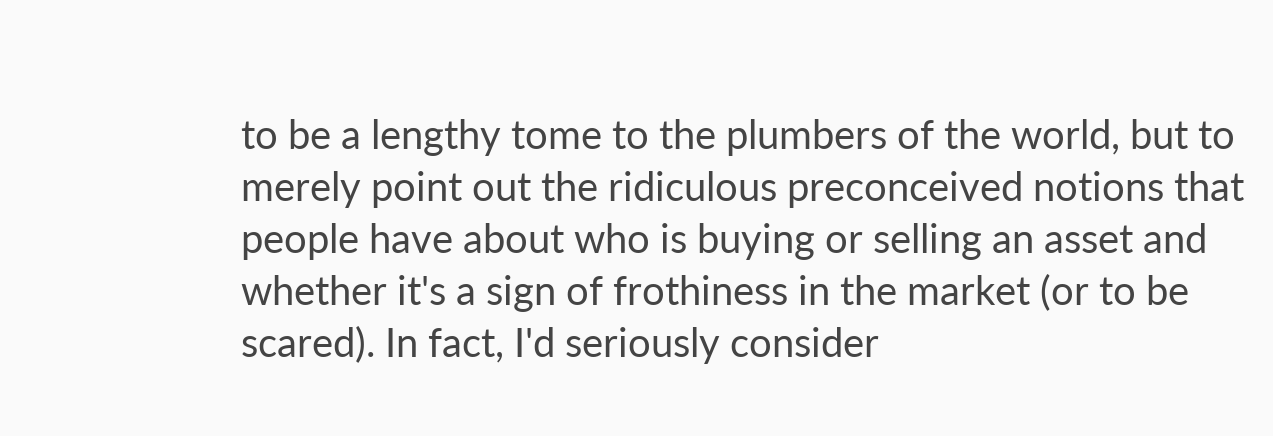to be a lengthy tome to the plumbers of the world, but to merely point out the ridiculous preconceived notions that people have about who is buying or selling an asset and whether it's a sign of frothiness in the market (or to be scared). In fact, I'd seriously consider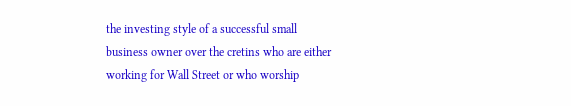the investing style of a successful small business owner over the cretins who are either working for Wall Street or who worship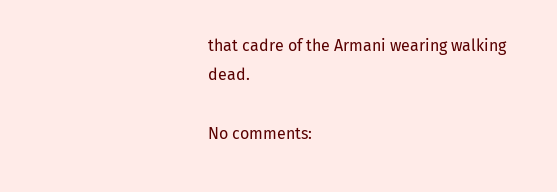that cadre of the Armani wearing walking dead.

No comments: